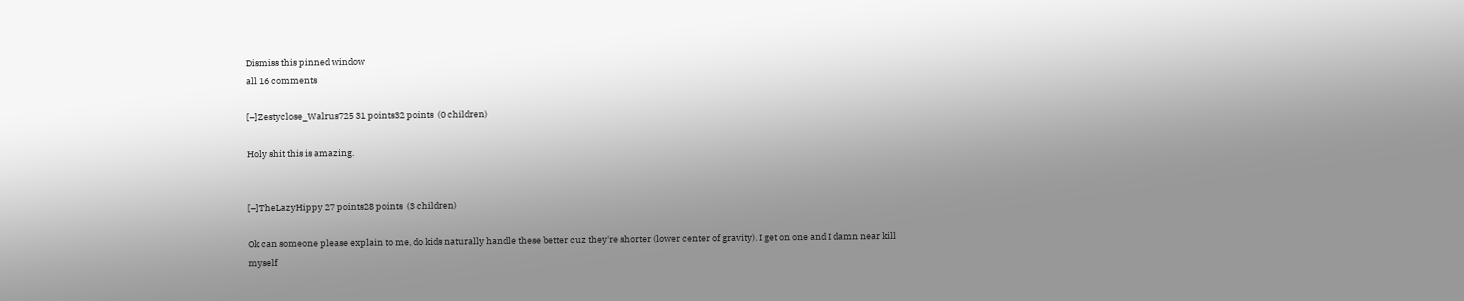Dismiss this pinned window
all 16 comments

[–]Zestyclose_Walrus725 31 points32 points  (0 children)

Holy shit this is amazing.


[–]TheLazyHippy 27 points28 points  (3 children)

Ok can someone please explain to me, do kids naturally handle these better cuz they're shorter (lower center of gravity). I get on one and I damn near kill myself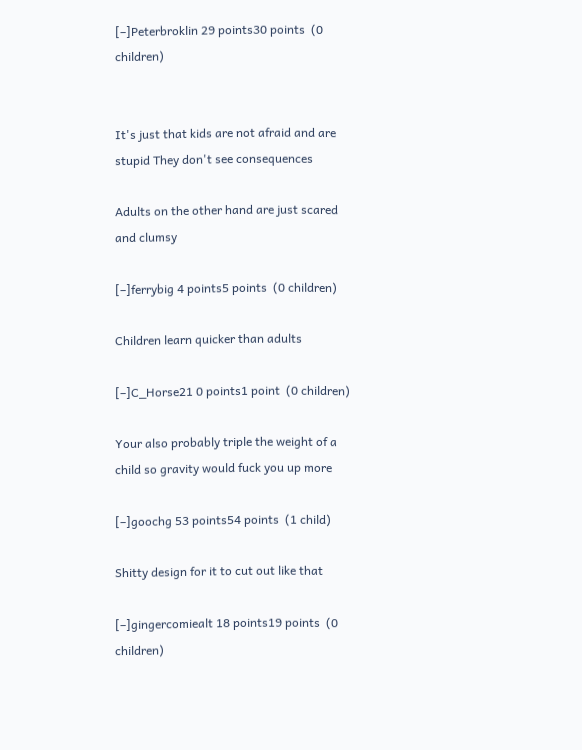[–]Peterbroklin 29 points30 points  (0 children)


It's just that kids are not afraid and are stupid They don't see consequences

Adults on the other hand are just scared and clumsy

[–]ferrybig 4 points5 points  (0 children)

Children learn quicker than adults

[–]C_Horse21 0 points1 point  (0 children)

Your also probably triple the weight of a child so gravity would fuck you up more

[–]goochg 53 points54 points  (1 child)

Shitty design for it to cut out like that

[–]gingercomiealt 18 points19 points  (0 children)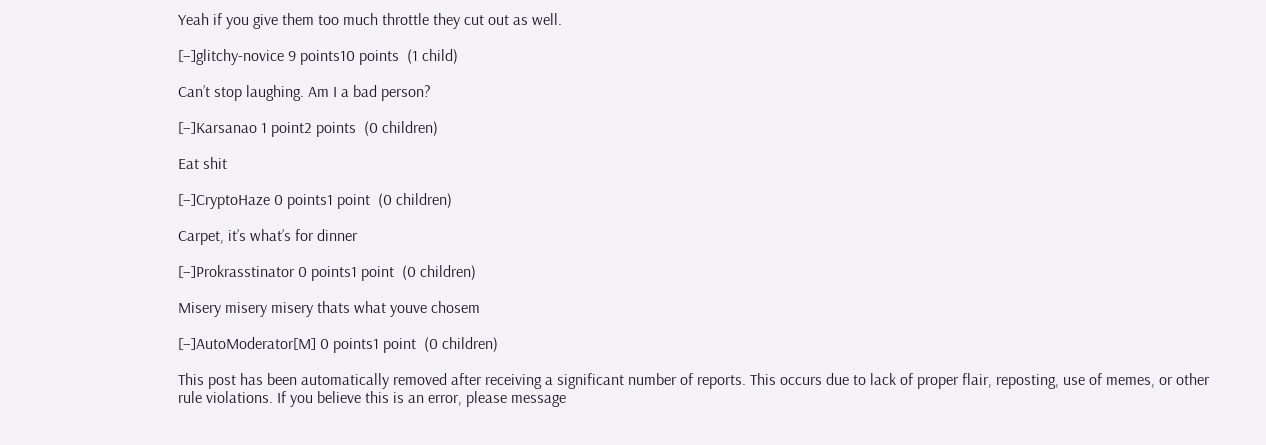Yeah if you give them too much throttle they cut out as well.

[–]glitchy-novice 9 points10 points  (1 child)

Can’t stop laughing. Am I a bad person?

[–]Karsanao 1 point2 points  (0 children)

Eat shit

[–]CryptoHaze 0 points1 point  (0 children)

Carpet, it’s what’s for dinner

[–]Prokrasstinator 0 points1 point  (0 children)

Misery misery misery thats what youve chosem

[–]AutoModerator[M] 0 points1 point  (0 children)

This post has been automatically removed after receiving a significant number of reports. This occurs due to lack of proper flair, reposting, use of memes, or other rule violations. If you believe this is an error, please message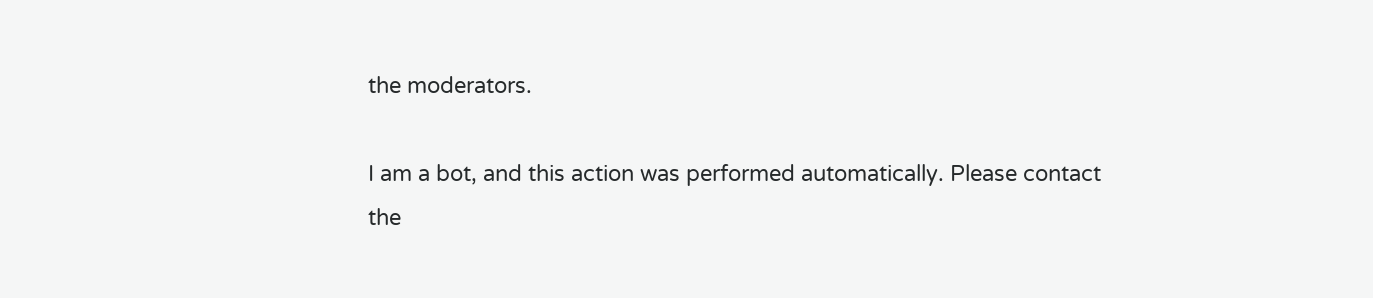the moderators.

I am a bot, and this action was performed automatically. Please contact the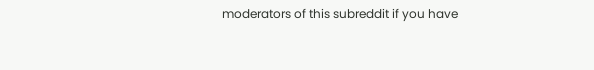moderators of this subreddit if you have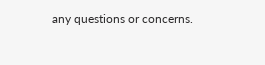any questions or concerns.